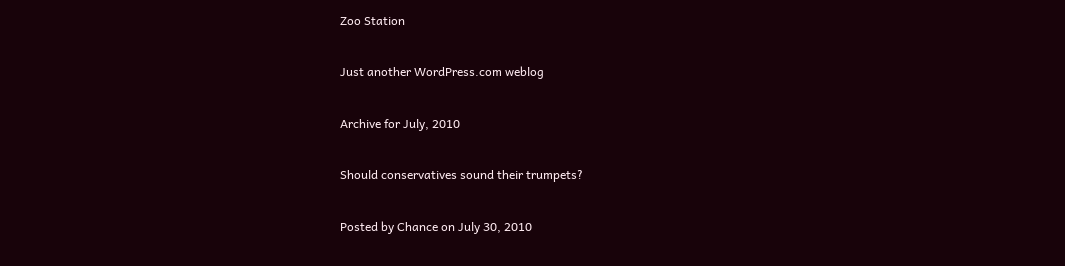Zoo Station

Just another WordPress.com weblog

Archive for July, 2010

Should conservatives sound their trumpets?

Posted by Chance on July 30, 2010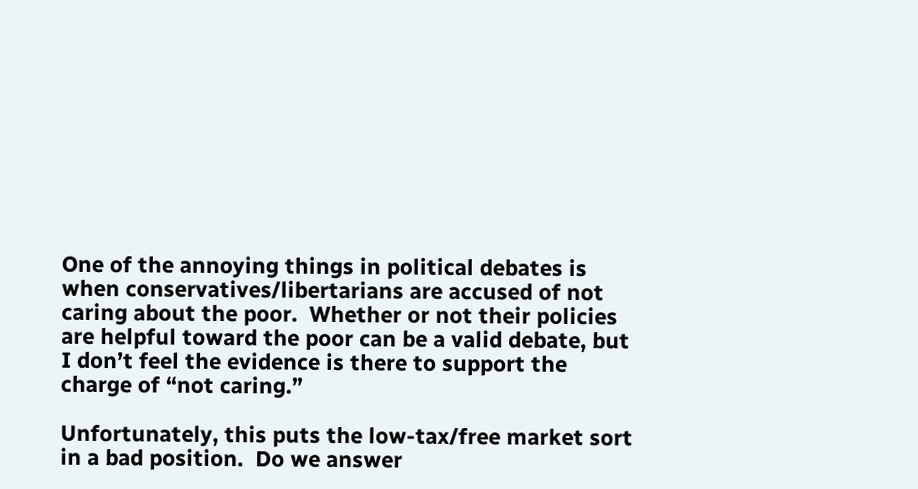One of the annoying things in political debates is when conservatives/libertarians are accused of not caring about the poor.  Whether or not their policies are helpful toward the poor can be a valid debate, but I don’t feel the evidence is there to support the charge of “not caring.”

Unfortunately, this puts the low-tax/free market sort in a bad position.  Do we answer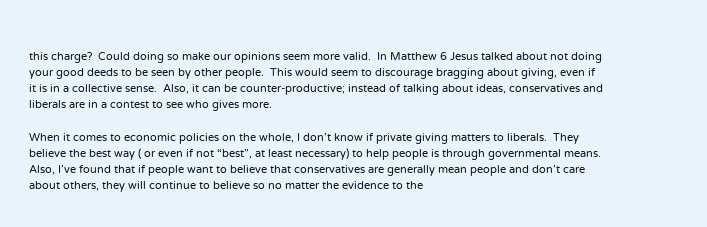this charge?  Could doing so make our opinions seem more valid.  In Matthew 6 Jesus talked about not doing your good deeds to be seen by other people.  This would seem to discourage bragging about giving, even if it is in a collective sense.  Also, it can be counter-productive; instead of talking about ideas, conservatives and liberals are in a contest to see who gives more.

When it comes to economic policies on the whole, I don’t know if private giving matters to liberals.  They believe the best way ( or even if not “best”, at least necessary) to help people is through governmental means.  Also, I’ve found that if people want to believe that conservatives are generally mean people and don’t care about others, they will continue to believe so no matter the evidence to the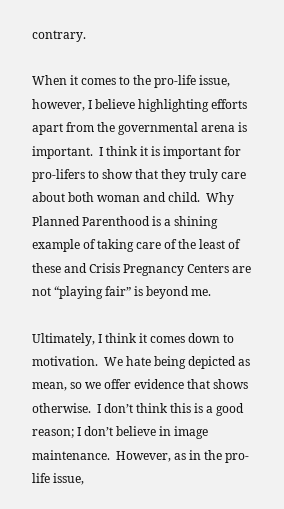contrary.

When it comes to the pro-life issue, however, I believe highlighting efforts apart from the governmental arena is important.  I think it is important for pro-lifers to show that they truly care about both woman and child.  Why Planned Parenthood is a shining example of taking care of the least of these and Crisis Pregnancy Centers are not “playing fair” is beyond me.

Ultimately, I think it comes down to motivation.  We hate being depicted as mean, so we offer evidence that shows otherwise.  I don’t think this is a good reason; I don’t believe in image maintenance.  However, as in the pro-life issue,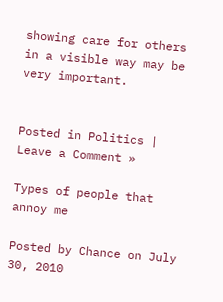showing care for others in a visible way may be very important.


Posted in Politics | Leave a Comment »

Types of people that annoy me

Posted by Chance on July 30, 2010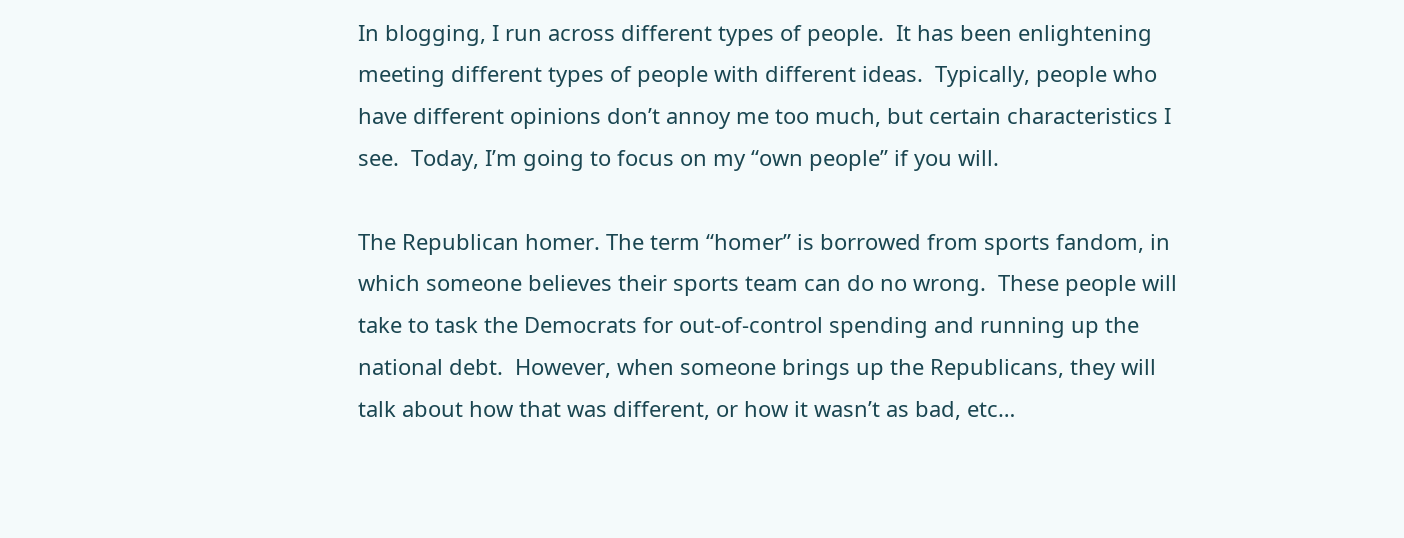In blogging, I run across different types of people.  It has been enlightening meeting different types of people with different ideas.  Typically, people who have different opinions don’t annoy me too much, but certain characteristics I see.  Today, I’m going to focus on my “own people” if you will.

The Republican homer. The term “homer” is borrowed from sports fandom, in which someone believes their sports team can do no wrong.  These people will take to task the Democrats for out-of-control spending and running up the national debt.  However, when someone brings up the Republicans, they will talk about how that was different, or how it wasn’t as bad, etc…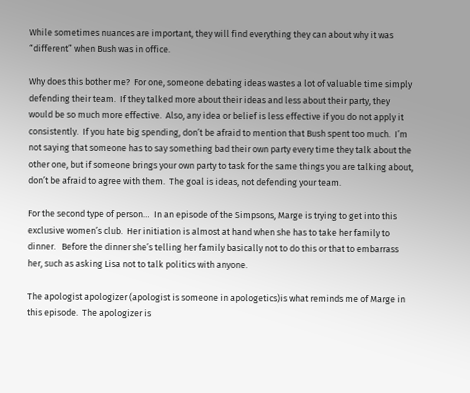While sometimes nuances are important, they will find everything they can about why it was “different” when Bush was in office.

Why does this bother me?  For one, someone debating ideas wastes a lot of valuable time simply defending their team.  If they talked more about their ideas and less about their party, they would be so much more effective.  Also, any idea or belief is less effective if you do not apply it consistently.  If you hate big spending, don’t be afraid to mention that Bush spent too much.  I’m not saying that someone has to say something bad their own party every time they talk about the other one, but if someone brings your own party to task for the same things you are talking about, don’t be afraid to agree with them.  The goal is ideas, not defending your team.

For the second type of person…  In an episode of the Simpsons, Marge is trying to get into this exclusive women’s club.  Her initiation is almost at hand when she has to take her family to dinner.   Before the dinner she’s telling her family basically not to do this or that to embarrass her, such as asking Lisa not to talk politics with anyone.

The apologist apologizer (apologist is someone in apologetics)is what reminds me of Marge in this episode.  The apologizer is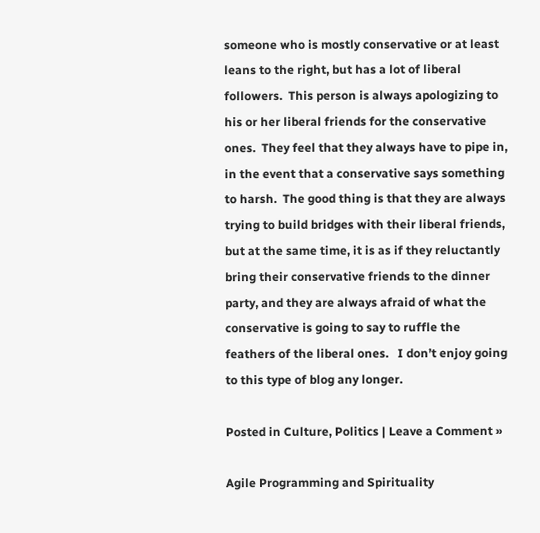someone who is mostly conservative or at least leans to the right, but has a lot of liberal followers.  This person is always apologizing to his or her liberal friends for the conservative ones.  They feel that they always have to pipe in, in the event that a conservative says something to harsh.  The good thing is that they are always trying to build bridges with their liberal friends, but at the same time, it is as if they reluctantly bring their conservative friends to the dinner party, and they are always afraid of what the conservative is going to say to ruffle the feathers of the liberal ones.   I don’t enjoy going to this type of blog any longer.

Posted in Culture, Politics | Leave a Comment »

Agile Programming and Spirituality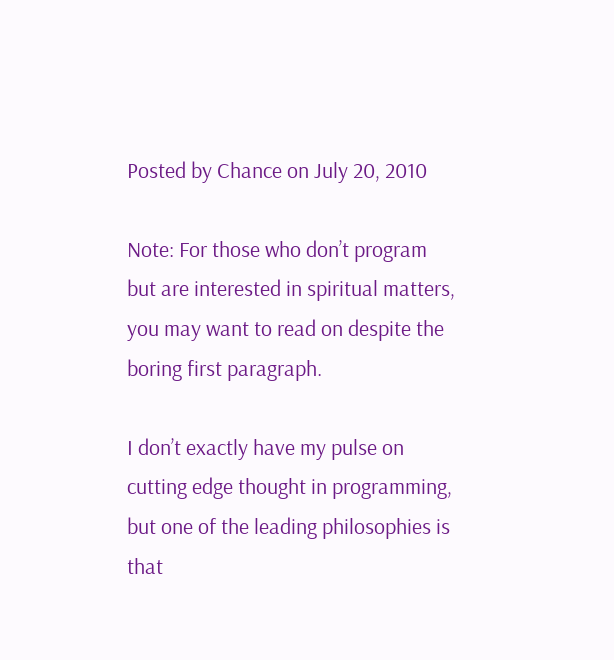Posted by Chance on July 20, 2010

Note: For those who don’t program but are interested in spiritual matters, you may want to read on despite the boring first paragraph.

I don’t exactly have my pulse on cutting edge thought in programming, but one of the leading philosophies is that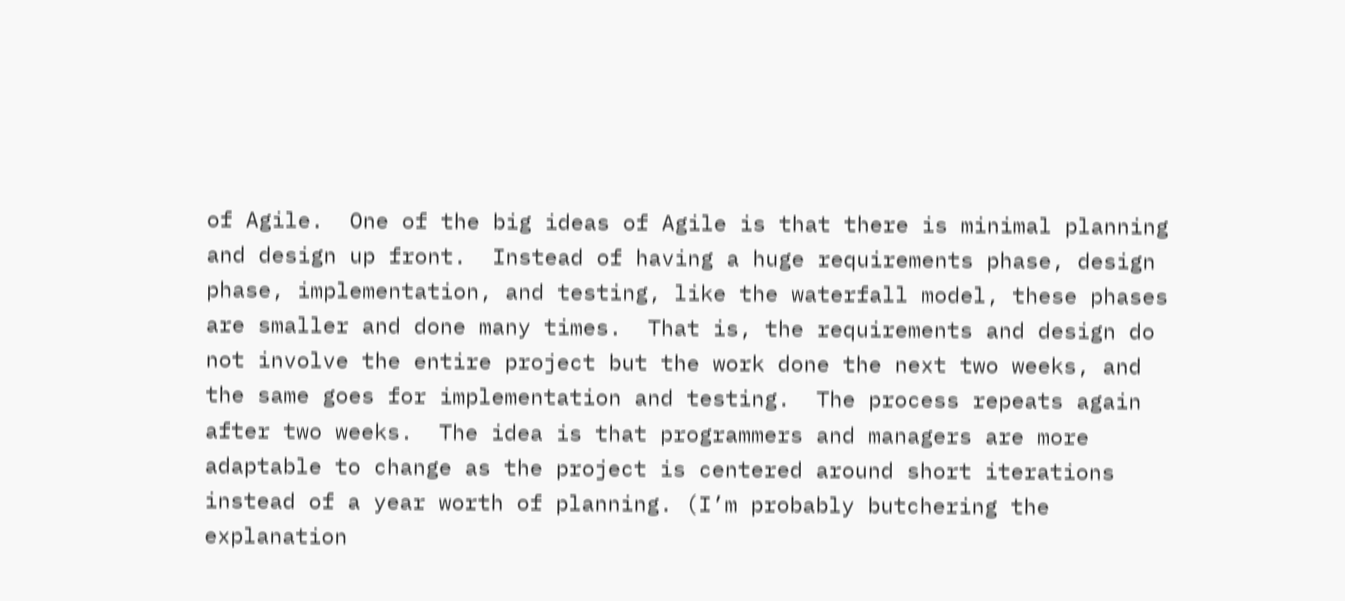of Agile.  One of the big ideas of Agile is that there is minimal planning and design up front.  Instead of having a huge requirements phase, design phase, implementation, and testing, like the waterfall model, these phases are smaller and done many times.  That is, the requirements and design do not involve the entire project but the work done the next two weeks, and the same goes for implementation and testing.  The process repeats again after two weeks.  The idea is that programmers and managers are more adaptable to change as the project is centered around short iterations instead of a year worth of planning. (I’m probably butchering the explanation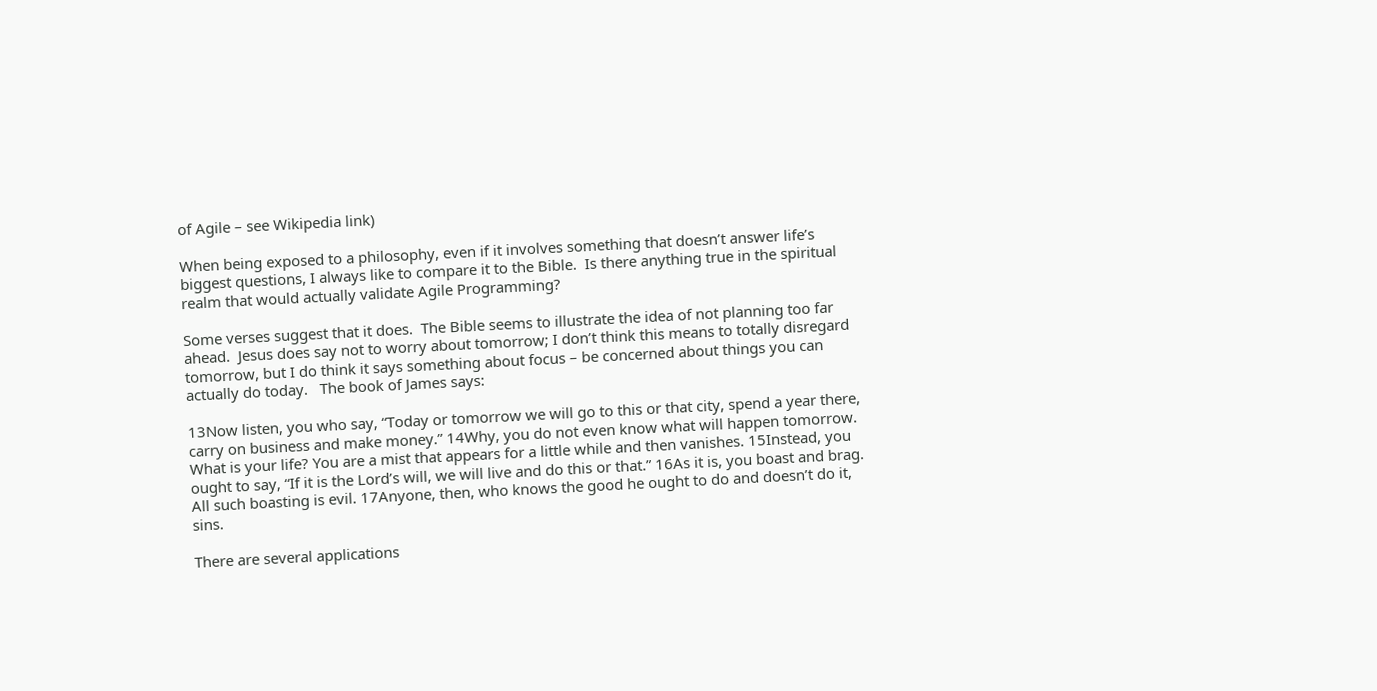of Agile – see Wikipedia link)

When being exposed to a philosophy, even if it involves something that doesn’t answer life’s biggest questions, I always like to compare it to the Bible.  Is there anything true in the spiritual realm that would actually validate Agile Programming?

Some verses suggest that it does.  The Bible seems to illustrate the idea of not planning too far ahead.  Jesus does say not to worry about tomorrow; I don’t think this means to totally disregard tomorrow, but I do think it says something about focus – be concerned about things you can actually do today.   The book of James says:

13Now listen, you who say, “Today or tomorrow we will go to this or that city, spend a year there, carry on business and make money.” 14Why, you do not even know what will happen tomorrow. What is your life? You are a mist that appears for a little while and then vanishes. 15Instead, you ought to say, “If it is the Lord’s will, we will live and do this or that.” 16As it is, you boast and brag. All such boasting is evil. 17Anyone, then, who knows the good he ought to do and doesn’t do it, sins.

There are several applications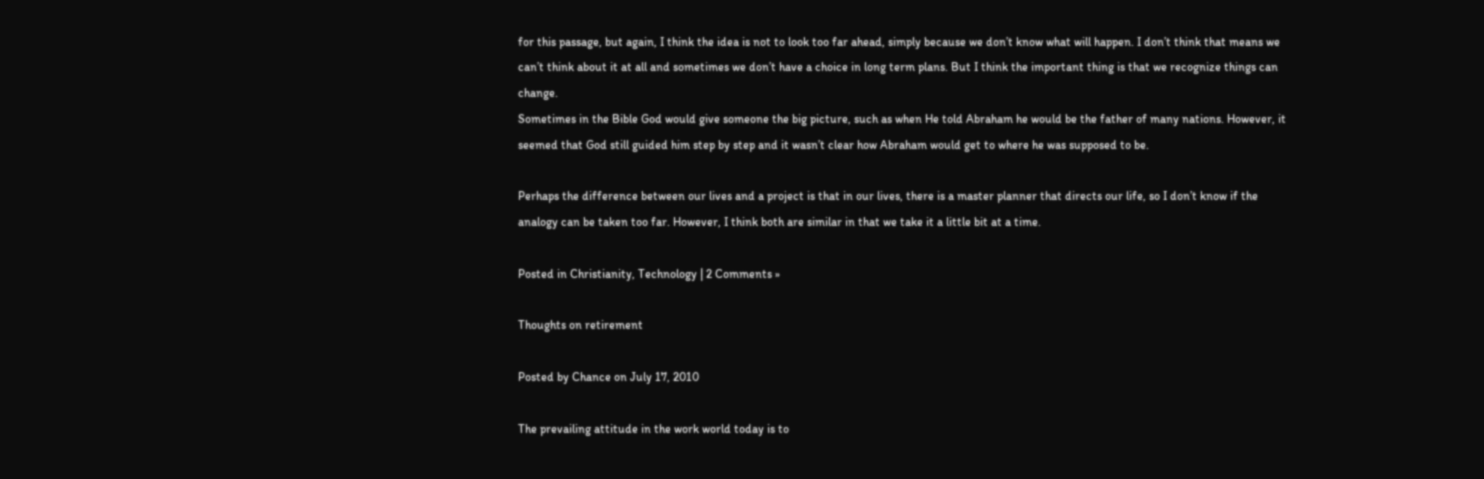for this passage, but again, I think the idea is not to look too far ahead, simply because we don’t know what will happen. I don’t think that means we can’t think about it at all and sometimes we don’t have a choice in long term plans. But I think the important thing is that we recognize things can change.
Sometimes in the Bible God would give someone the big picture, such as when He told Abraham he would be the father of many nations. However, it seemed that God still guided him step by step and it wasn’t clear how Abraham would get to where he was supposed to be.

Perhaps the difference between our lives and a project is that in our lives, there is a master planner that directs our life, so I don’t know if the analogy can be taken too far. However, I think both are similar in that we take it a little bit at a time.

Posted in Christianity, Technology | 2 Comments »

Thoughts on retirement

Posted by Chance on July 17, 2010

The prevailing attitude in the work world today is to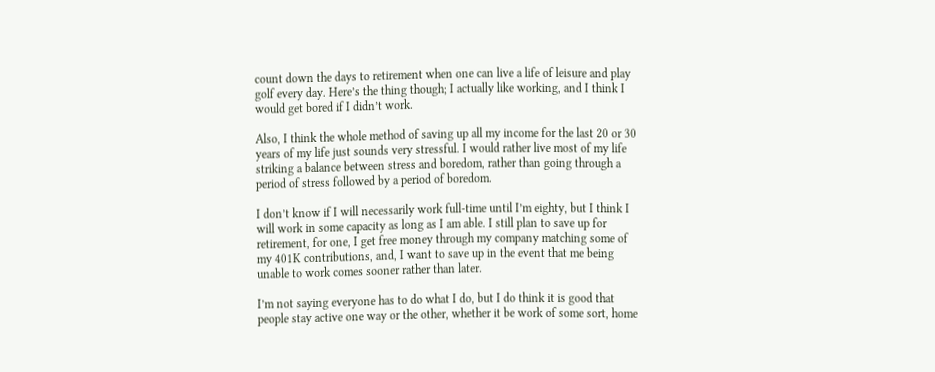count down the days to retirement when one can live a life of leisure and play golf every day. Here’s the thing though; I actually like working, and I think I would get bored if I didn’t work.

Also, I think the whole method of saving up all my income for the last 20 or 30 years of my life just sounds very stressful. I would rather live most of my life striking a balance between stress and boredom, rather than going through a period of stress followed by a period of boredom.

I don’t know if I will necessarily work full-time until I’m eighty, but I think I will work in some capacity as long as I am able. I still plan to save up for retirement, for one, I get free money through my company matching some of my 401K contributions, and, I want to save up in the event that me being unable to work comes sooner rather than later.

I’m not saying everyone has to do what I do, but I do think it is good that people stay active one way or the other, whether it be work of some sort, home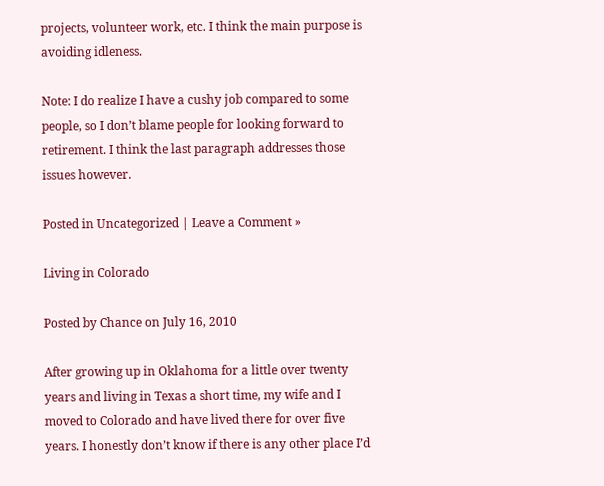projects, volunteer work, etc. I think the main purpose is avoiding idleness.

Note: I do realize I have a cushy job compared to some people, so I don’t blame people for looking forward to retirement. I think the last paragraph addresses those issues however.

Posted in Uncategorized | Leave a Comment »

Living in Colorado

Posted by Chance on July 16, 2010

After growing up in Oklahoma for a little over twenty years and living in Texas a short time, my wife and I moved to Colorado and have lived there for over five years. I honestly don’t know if there is any other place I’d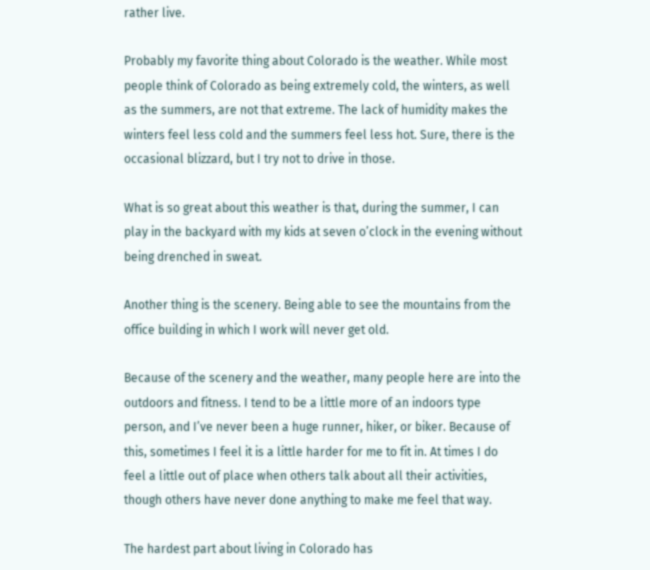rather live.

Probably my favorite thing about Colorado is the weather. While most people think of Colorado as being extremely cold, the winters, as well as the summers, are not that extreme. The lack of humidity makes the winters feel less cold and the summers feel less hot. Sure, there is the occasional blizzard, but I try not to drive in those.

What is so great about this weather is that, during the summer, I can play in the backyard with my kids at seven o’clock in the evening without being drenched in sweat.

Another thing is the scenery. Being able to see the mountains from the office building in which I work will never get old.

Because of the scenery and the weather, many people here are into the outdoors and fitness. I tend to be a little more of an indoors type person, and I’ve never been a huge runner, hiker, or biker. Because of this, sometimes I feel it is a little harder for me to fit in. At times I do feel a little out of place when others talk about all their activities, though others have never done anything to make me feel that way.

The hardest part about living in Colorado has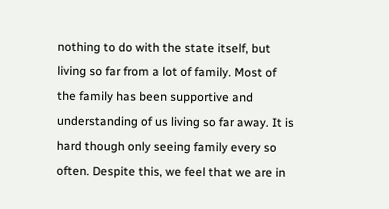nothing to do with the state itself, but living so far from a lot of family. Most of the family has been supportive and understanding of us living so far away. It is hard though only seeing family every so often. Despite this, we feel that we are in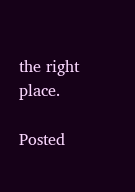the right place.

Posted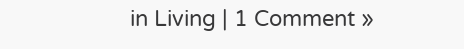in Living | 1 Comment »